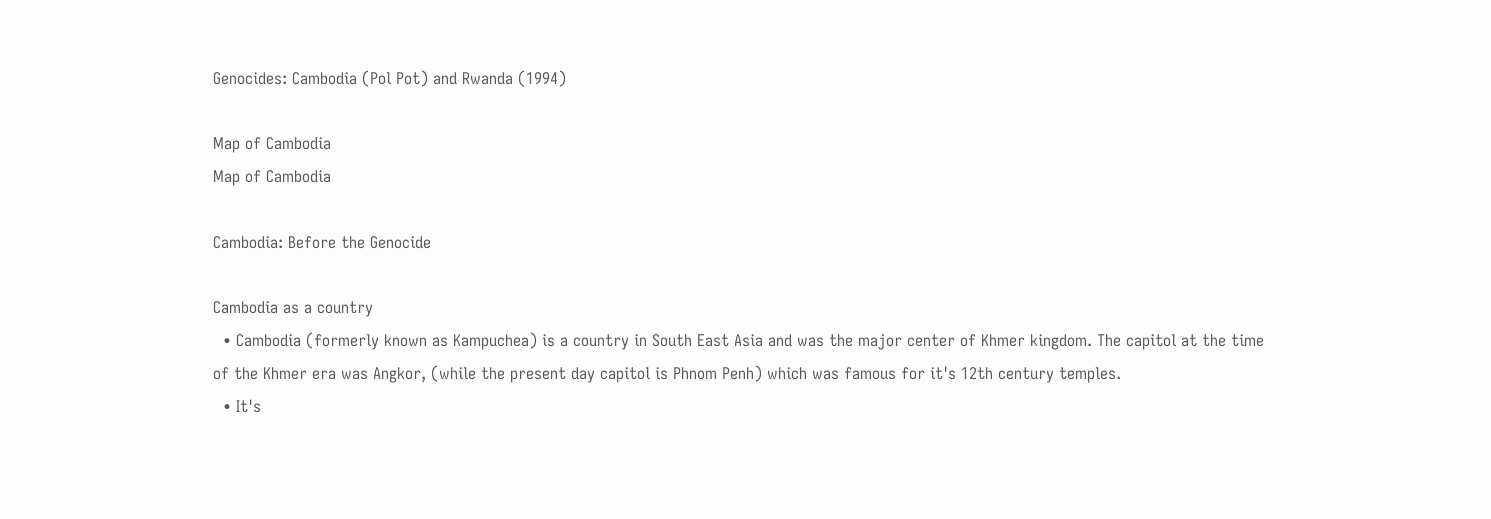Genocides: Cambodia (Pol Pot) and Rwanda (1994)

Map of Cambodia
Map of Cambodia

Cambodia: Before the Genocide

Cambodia as a country
  • Cambodia (formerly known as Kampuchea) is a country in South East Asia and was the major center of Khmer kingdom. The capitol at the time of the Khmer era was Angkor, (while the present day capitol is Phnom Penh) which was famous for it's 12th century temples.
  • It's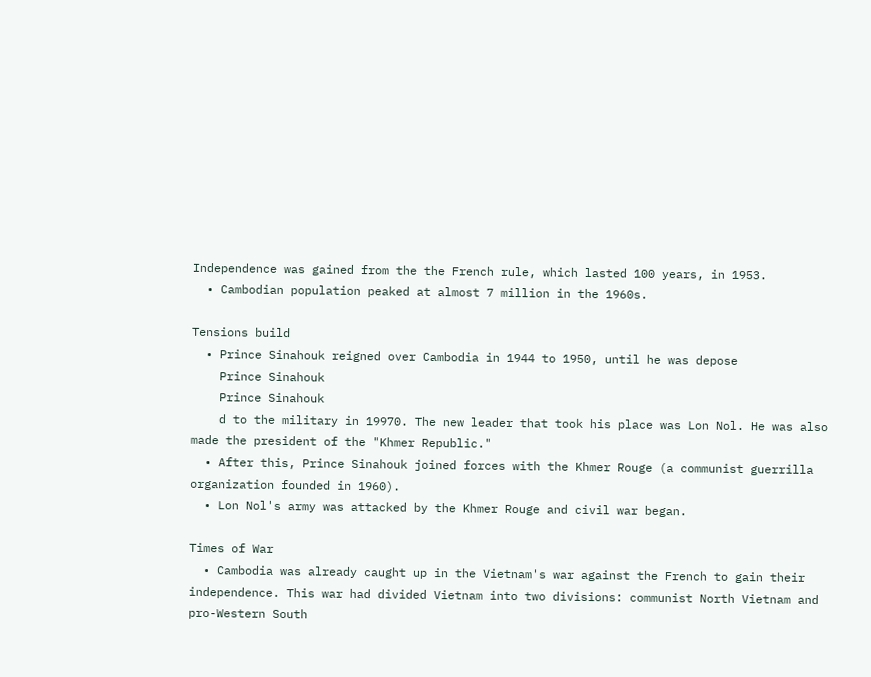Independence was gained from the the French rule, which lasted 100 years, in 1953.
  • Cambodian population peaked at almost 7 million in the 1960s.

Tensions build
  • Prince Sinahouk reigned over Cambodia in 1944 to 1950, until he was depose
    Prince Sinahouk
    Prince Sinahouk
    d to the military in 19970. The new leader that took his place was Lon Nol. He was also made the president of the "Khmer Republic."
  • After this, Prince Sinahouk joined forces with the Khmer Rouge (a communist guerrilla organization founded in 1960).
  • Lon Nol's army was attacked by the Khmer Rouge and civil war began.

Times of War
  • Cambodia was already caught up in the Vietnam's war against the French to gain their independence. This war had divided Vietnam into two divisions: communist North Vietnam and pro-Western South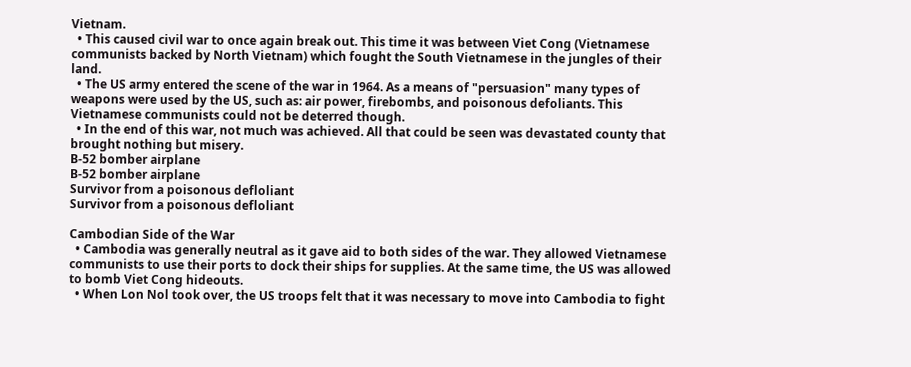Vietnam.
  • This caused civil war to once again break out. This time it was between Viet Cong (Vietnamese communists backed by North Vietnam) which fought the South Vietnamese in the jungles of their land.
  • The US army entered the scene of the war in 1964. As a means of "persuasion" many types of weapons were used by the US, such as: air power, firebombs, and poisonous defoliants. This Vietnamese communists could not be deterred though.
  • In the end of this war, not much was achieved. All that could be seen was devastated county that brought nothing but misery.
B-52 bomber airplane
B-52 bomber airplane
Survivor from a poisonous defloliant
Survivor from a poisonous defloliant

Cambodian Side of the War
  • Cambodia was generally neutral as it gave aid to both sides of the war. They allowed Vietnamese communists to use their ports to dock their ships for supplies. At the same time, the US was allowed to bomb Viet Cong hideouts.
  • When Lon Nol took over, the US troops felt that it was necessary to move into Cambodia to fight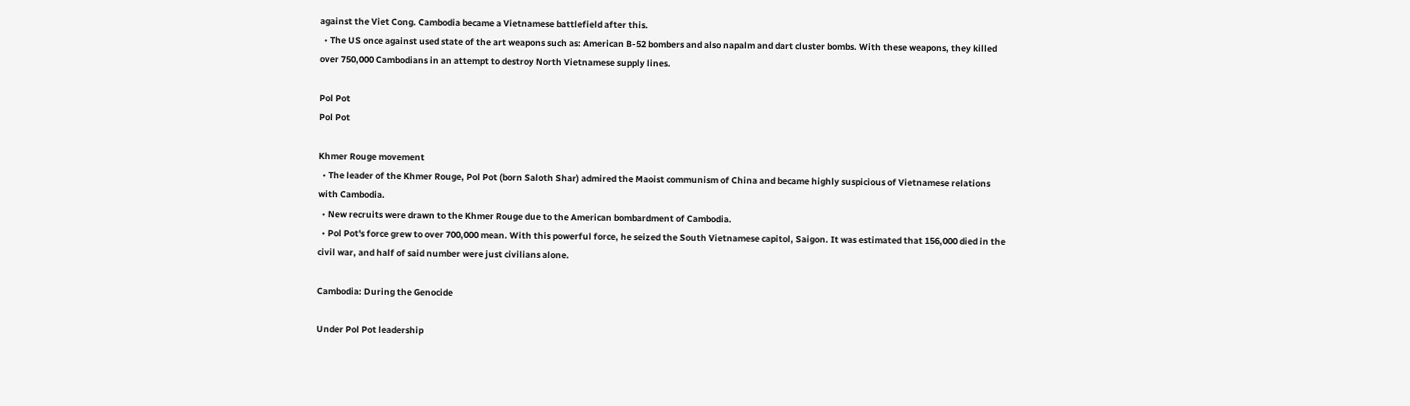against the Viet Cong. Cambodia became a Vietnamese battlefield after this.
  • The US once against used state of the art weapons such as: American B-52 bombers and also napalm and dart cluster bombs. With these weapons, they killed over 750,000 Cambodians in an attempt to destroy North Vietnamese supply lines.

Pol Pot
Pol Pot

Khmer Rouge movement
  • The leader of the Khmer Rouge, Pol Pot (born Saloth Shar) admired the Maoist communism of China and became highly suspicious of Vietnamese relations with Cambodia.
  • New recruits were drawn to the Khmer Rouge due to the American bombardment of Cambodia.
  • Pol Pot's force grew to over 700,000 mean. With this powerful force, he seized the South Vietnamese capitol, Saigon. It was estimated that 156,000 died in the civil war, and half of said number were just civilians alone.

Cambodia: During the Genocide

Under Pol Pot leadership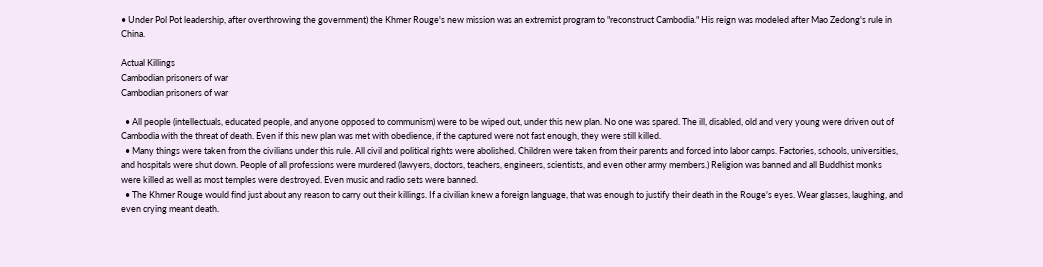• Under Pol Pot leadership, after overthrowing the government) the Khmer Rouge's new mission was an extremist program to "reconstruct Cambodia." His reign was modeled after Mao Zedong's rule in China.

Actual Killings
Cambodian prisoners of war
Cambodian prisoners of war

  • All people (intellectuals, educated people, and anyone opposed to communism) were to be wiped out, under this new plan. No one was spared. The ill, disabled, old and very young were driven out of Cambodia with the threat of death. Even if this new plan was met with obedience, if the captured were not fast enough, they were still killed.
  • Many things were taken from the civilians under this rule. All civil and political rights were abolished. Children were taken from their parents and forced into labor camps. Factories, schools, universities, and hospitals were shut down. People of all professions were murdered (lawyers, doctors, teachers, engineers, scientists, and even other army members.) Religion was banned and all Buddhist monks were killed as well as most temples were destroyed. Even music and radio sets were banned.
  • The Khmer Rouge would find just about any reason to carry out their killings. If a civilian knew a foreign language, that was enough to justify their death in the Rouge's eyes. Wear glasses, laughing, and even crying meant death.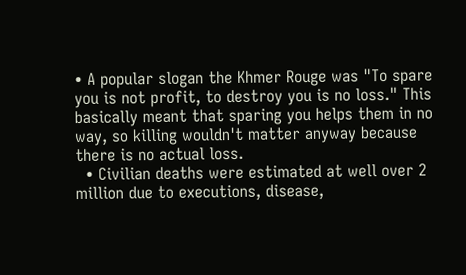• A popular slogan the Khmer Rouge was "To spare you is not profit, to destroy you is no loss." This basically meant that sparing you helps them in no way, so killing wouldn't matter anyway because there is no actual loss.
  • Civilian deaths were estimated at well over 2 million due to executions, disease,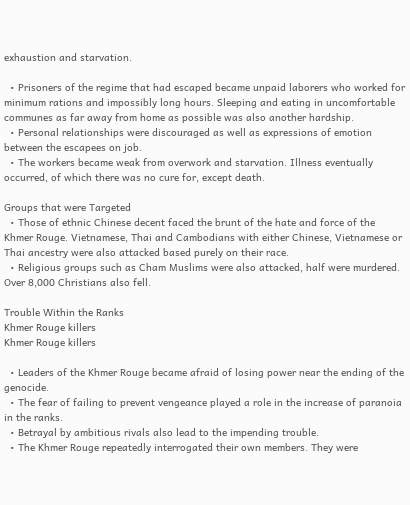exhaustion and starvation.

  • Prisoners of the regime that had escaped became unpaid laborers who worked for minimum rations and impossibly long hours. Sleeping and eating in uncomfortable communes as far away from home as possible was also another hardship.
  • Personal relationships were discouraged as well as expressions of emotion between the escapees on job.
  • The workers became weak from overwork and starvation. Illness eventually occurred, of which there was no cure for, except death.

Groups that were Targeted
  • Those of ethnic Chinese decent faced the brunt of the hate and force of the Khmer Rouge. Vietnamese, Thai and Cambodians with either Chinese, Vietnamese or Thai ancestry were also attacked based purely on their race.
  • Religious groups such as Cham Muslims were also attacked, half were murdered. Over 8,000 Christians also fell.

Trouble Within the Ranks
Khmer Rouge killers
Khmer Rouge killers

  • Leaders of the Khmer Rouge became afraid of losing power near the ending of the genocide.
  • The fear of failing to prevent vengeance played a role in the increase of paranoia in the ranks.
  • Betrayal by ambitious rivals also lead to the impending trouble.
  • The Khmer Rouge repeatedly interrogated their own members. They were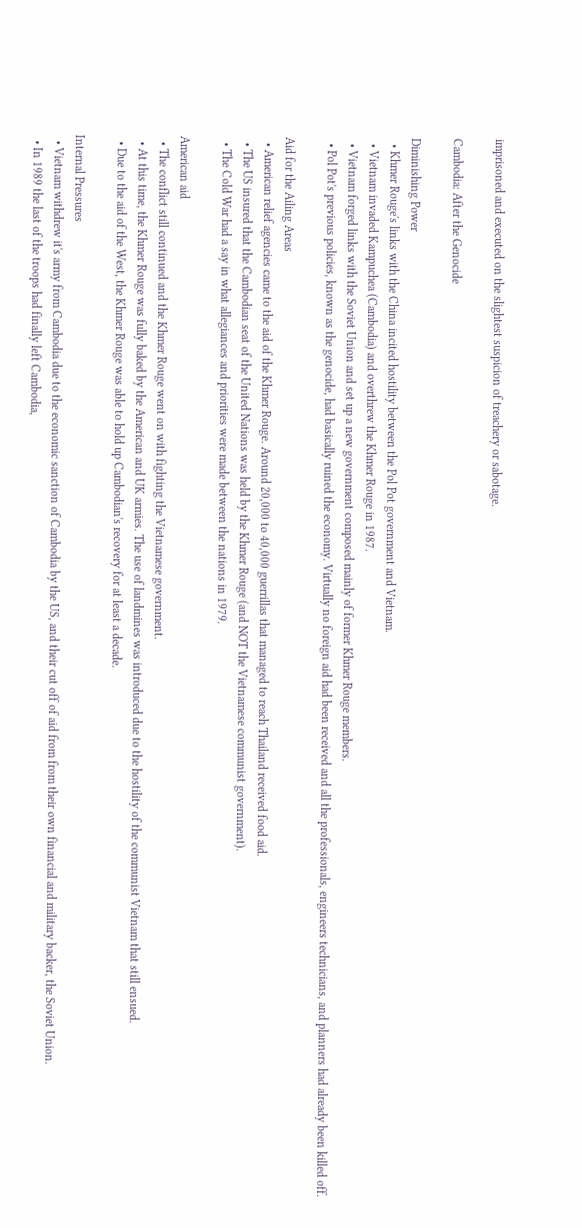imprisoned and executed on the slightest suspicion of treachery or sabotage.

Cambodia: After the Genocide

Diminishing Power
  • Khmer Rouge's links with the China incited hostility between the Pol Pot government and Vietnam.
  • Vietnam invaded Kampuchea (Cambodia) and overthrew the Khmer Rouge in 1987.
  • Vietnam forged links with the Soviet Union and set up a new government composed mainly of former Khmer Rouge members.
  • Pol Pot's previous policies, known as the genocide, had basically ruined the economy. Virtually no foreign aid had been received and all the professionals, engineers technicians, and planners had already been killed off.

Aid for the Ailing Areas
  • American relief agencies came to the aid of the Khmer Rouge. Around 20,000 to 40,000 guerrillas that managed to reach Thailand received food aid.
  • The US insured that the Cambodian seat of the United Nations was held by the Khmer Rouge (and NOT the Vietnamese communist government).
  • The Cold War had a say in what allegiances and priorities were made between the nations in 1979.

American aid
  • The conflict still continued and the Khmer Rouge went on with fighting the Vietnamese government.
  • At this time, the Khmer Rouge was fully baked by the American and UK armies. The use of landmines was introduced due to the hostility of the communist Vietnam that still ensued.
  • Due to the aid of the West, the Khmer Rouge was able to hold up Cambodian's recovery for at least a decade.

Internal Pressures
  • Vietnam withdrew it's army from Cambodia due to the economic sanction of Cambodia by the US, and their cut off of aid from from their own financial and military backer, the Soviet Union.
  • In 1989 the last of the troops had finally left Cambodia,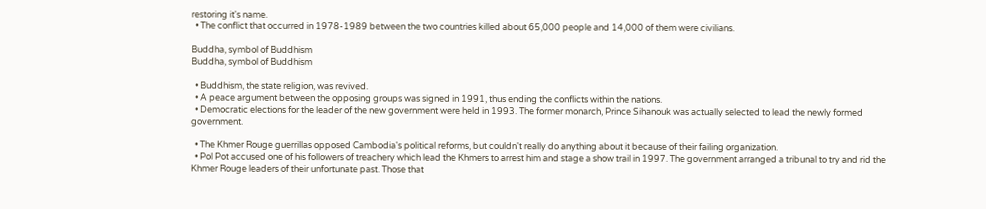restoring it's name.
  • The conflict that occurred in 1978-1989 between the two countries killed about 65,000 people and 14,000 of them were civilians.

Buddha, symbol of Buddhism
Buddha, symbol of Buddhism

  • Buddhism, the state religion, was revived.
  • A peace argument between the opposing groups was signed in 1991, thus ending the conflicts within the nations.
  • Democratic elections for the leader of the new government were held in 1993. The former monarch, Prince Sihanouk was actually selected to lead the newly formed government.

  • The Khmer Rouge guerrillas opposed Cambodia's political reforms, but couldn't really do anything about it because of their failing organization.
  • Pol Pot accused one of his followers of treachery which lead the Khmers to arrest him and stage a show trail in 1997. The government arranged a tribunal to try and rid the Khmer Rouge leaders of their unfortunate past. Those that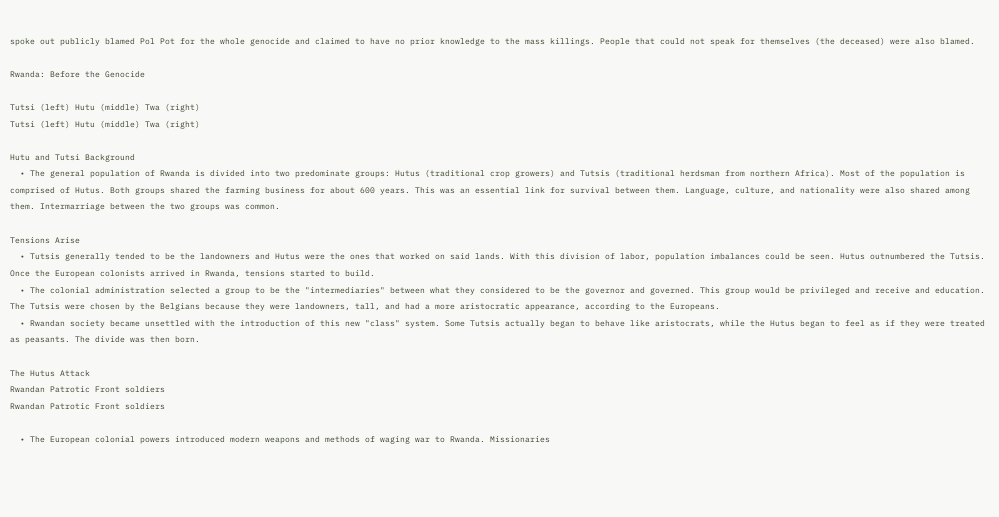spoke out publicly blamed Pol Pot for the whole genocide and claimed to have no prior knowledge to the mass killings. People that could not speak for themselves (the deceased) were also blamed.

Rwanda: Before the Genocide

Tutsi (left) Hutu (middle) Twa (right)
Tutsi (left) Hutu (middle) Twa (right)

Hutu and Tutsi Background
  • The general population of Rwanda is divided into two predominate groups: Hutus (traditional crop growers) and Tutsis (traditional herdsman from northern Africa). Most of the population is comprised of Hutus. Both groups shared the farming business for about 600 years. This was an essential link for survival between them. Language, culture, and nationality were also shared among them. Intermarriage between the two groups was common.

Tensions Arise
  • Tutsis generally tended to be the landowners and Hutus were the ones that worked on said lands. With this division of labor, population imbalances could be seen. Hutus outnumbered the Tutsis. Once the European colonists arrived in Rwanda, tensions started to build.
  • The colonial administration selected a group to be the "intermediaries" between what they considered to be the governor and governed. This group would be privileged and receive and education. The Tutsis were chosen by the Belgians because they were landowners, tall, and had a more aristocratic appearance, according to the Europeans.
  • Rwandan society became unsettled with the introduction of this new "class" system. Some Tutsis actually began to behave like aristocrats, while the Hutus began to feel as if they were treated as peasants. The divide was then born.

The Hutus Attack
Rwandan Patrotic Front soldiers
Rwandan Patrotic Front soldiers

  • The European colonial powers introduced modern weapons and methods of waging war to Rwanda. Missionaries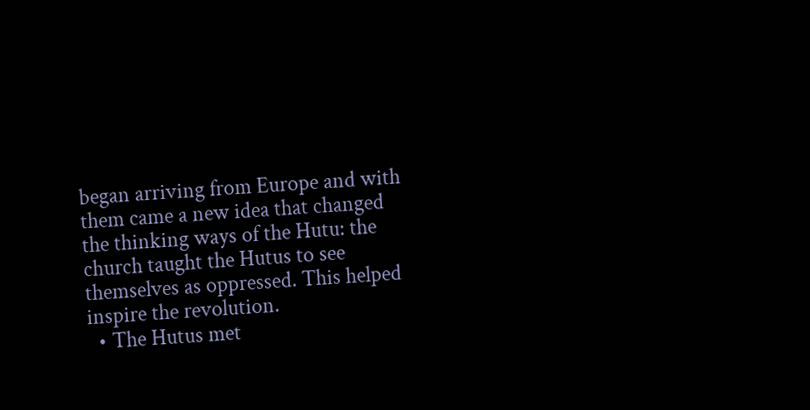began arriving from Europe and with them came a new idea that changed the thinking ways of the Hutu: the church taught the Hutus to see themselves as oppressed. This helped inspire the revolution.
  • The Hutus met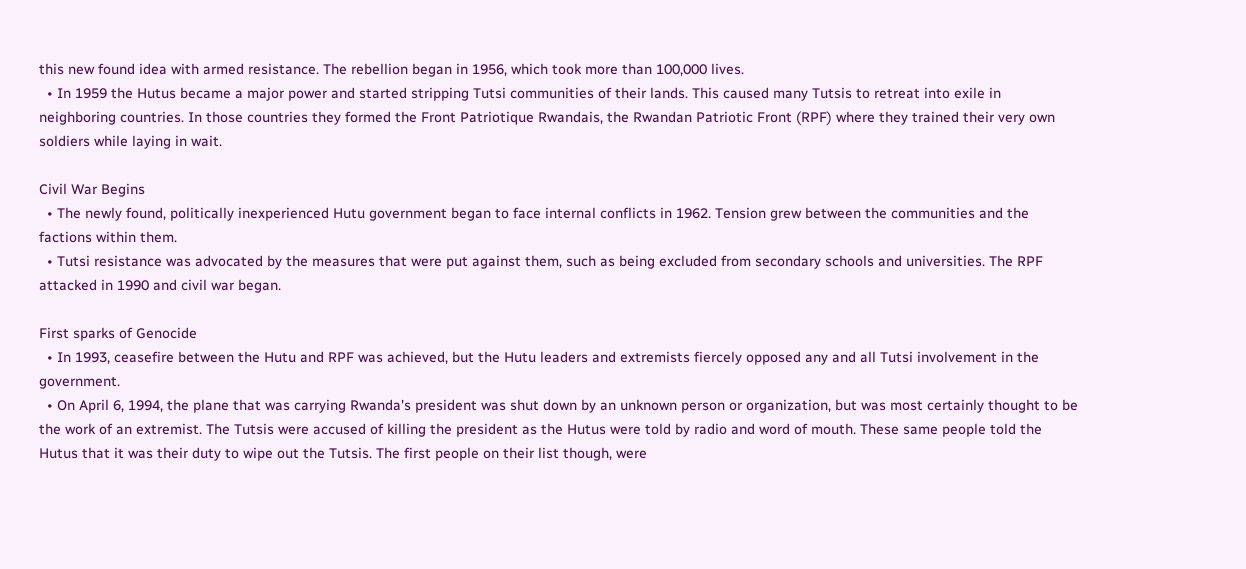this new found idea with armed resistance. The rebellion began in 1956, which took more than 100,000 lives.
  • In 1959 the Hutus became a major power and started stripping Tutsi communities of their lands. This caused many Tutsis to retreat into exile in neighboring countries. In those countries they formed the Front Patriotique Rwandais, the Rwandan Patriotic Front (RPF) where they trained their very own soldiers while laying in wait.

Civil War Begins
  • The newly found, politically inexperienced Hutu government began to face internal conflicts in 1962. Tension grew between the communities and the factions within them.
  • Tutsi resistance was advocated by the measures that were put against them, such as being excluded from secondary schools and universities. The RPF attacked in 1990 and civil war began.

First sparks of Genocide
  • In 1993, ceasefire between the Hutu and RPF was achieved, but the Hutu leaders and extremists fiercely opposed any and all Tutsi involvement in the government.
  • On April 6, 1994, the plane that was carrying Rwanda's president was shut down by an unknown person or organization, but was most certainly thought to be the work of an extremist. The Tutsis were accused of killing the president as the Hutus were told by radio and word of mouth. These same people told the Hutus that it was their duty to wipe out the Tutsis. The first people on their list though, were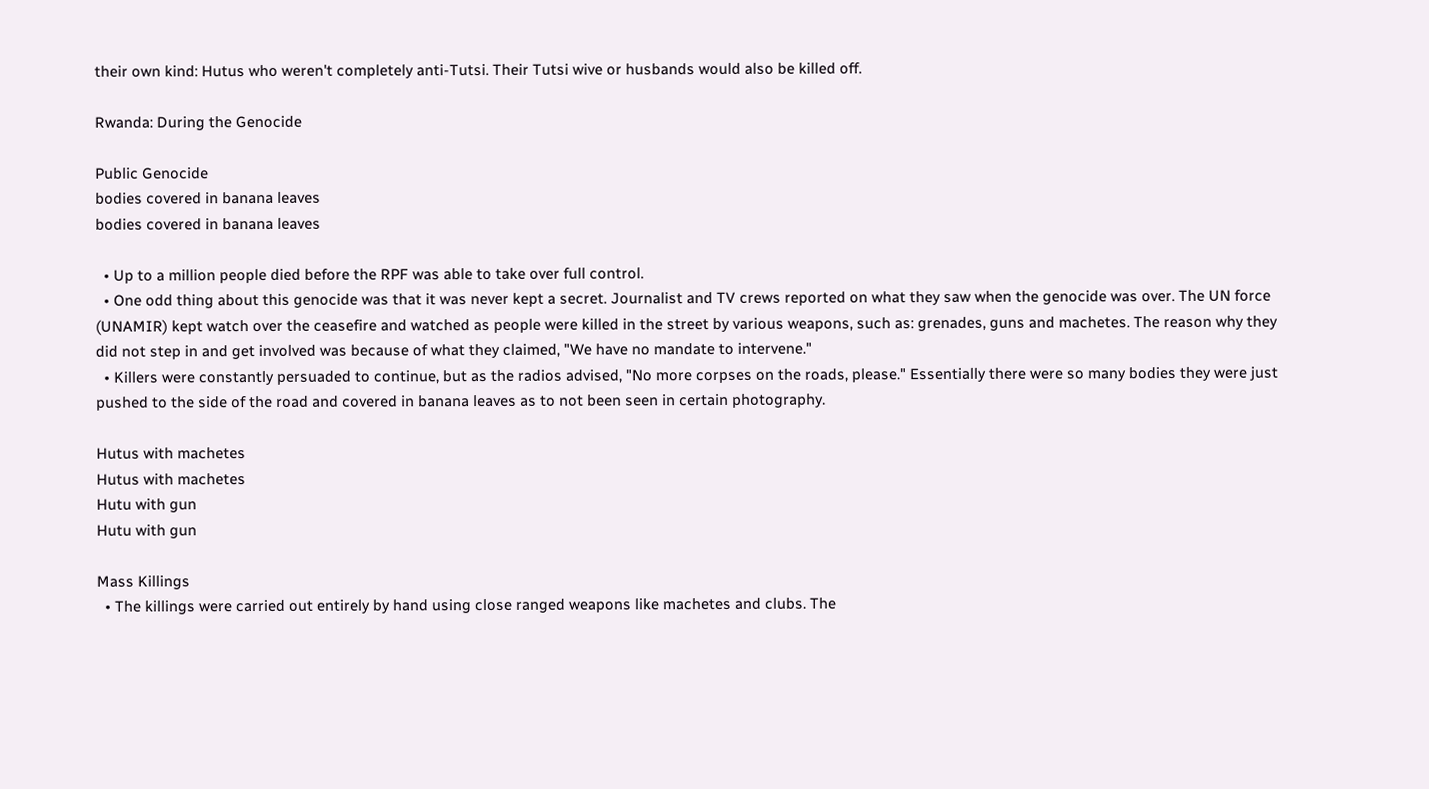their own kind: Hutus who weren't completely anti-Tutsi. Their Tutsi wive or husbands would also be killed off.

Rwanda: During the Genocide

Public Genocide
bodies covered in banana leaves
bodies covered in banana leaves

  • Up to a million people died before the RPF was able to take over full control.
  • One odd thing about this genocide was that it was never kept a secret. Journalist and TV crews reported on what they saw when the genocide was over. The UN force (UNAMIR) kept watch over the ceasefire and watched as people were killed in the street by various weapons, such as: grenades, guns and machetes. The reason why they did not step in and get involved was because of what they claimed, "We have no mandate to intervene."
  • Killers were constantly persuaded to continue, but as the radios advised, "No more corpses on the roads, please." Essentially there were so many bodies they were just pushed to the side of the road and covered in banana leaves as to not been seen in certain photography.

Hutus with machetes
Hutus with machetes
Hutu with gun
Hutu with gun

Mass Killings
  • The killings were carried out entirely by hand using close ranged weapons like machetes and clubs. The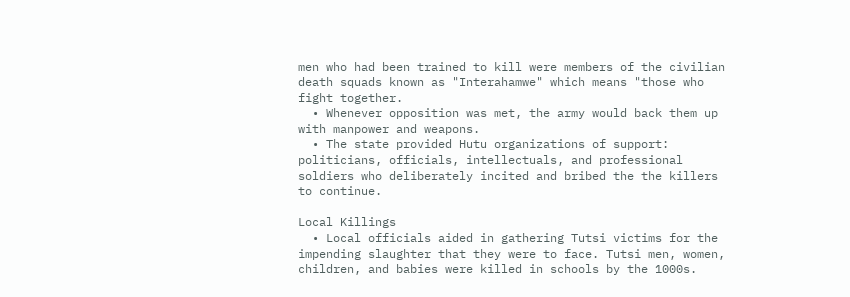men who had been trained to kill were members of the civilian death squads known as "Interahamwe" which means "those who fight together.
  • Whenever opposition was met, the army would back them up with manpower and weapons.
  • The state provided Hutu organizations of support: politicians, officials, intellectuals, and professional soldiers who deliberately incited and bribed the the killers to continue.

Local Killings
  • Local officials aided in gathering Tutsi victims for the impending slaughter that they were to face. Tutsi men, women, children, and babies were killed in schools by the 1000s.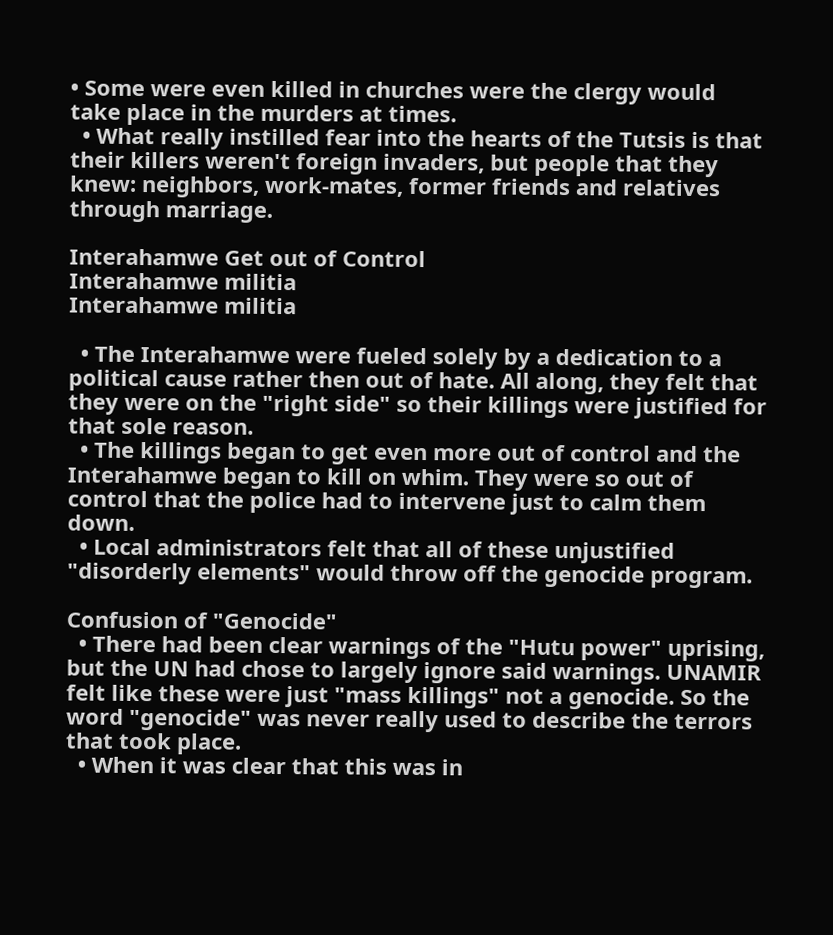• Some were even killed in churches were the clergy would take place in the murders at times.
  • What really instilled fear into the hearts of the Tutsis is that their killers weren't foreign invaders, but people that they knew: neighbors, work-mates, former friends and relatives through marriage.

Interahamwe Get out of Control
Interahamwe militia
Interahamwe militia

  • The Interahamwe were fueled solely by a dedication to a political cause rather then out of hate. All along, they felt that they were on the "right side" so their killings were justified for that sole reason.
  • The killings began to get even more out of control and the Interahamwe began to kill on whim. They were so out of control that the police had to intervene just to calm them down.
  • Local administrators felt that all of these unjustified "disorderly elements" would throw off the genocide program.

Confusion of "Genocide"
  • There had been clear warnings of the "Hutu power" uprising, but the UN had chose to largely ignore said warnings. UNAMIR felt like these were just "mass killings" not a genocide. So the word "genocide" was never really used to describe the terrors that took place.
  • When it was clear that this was in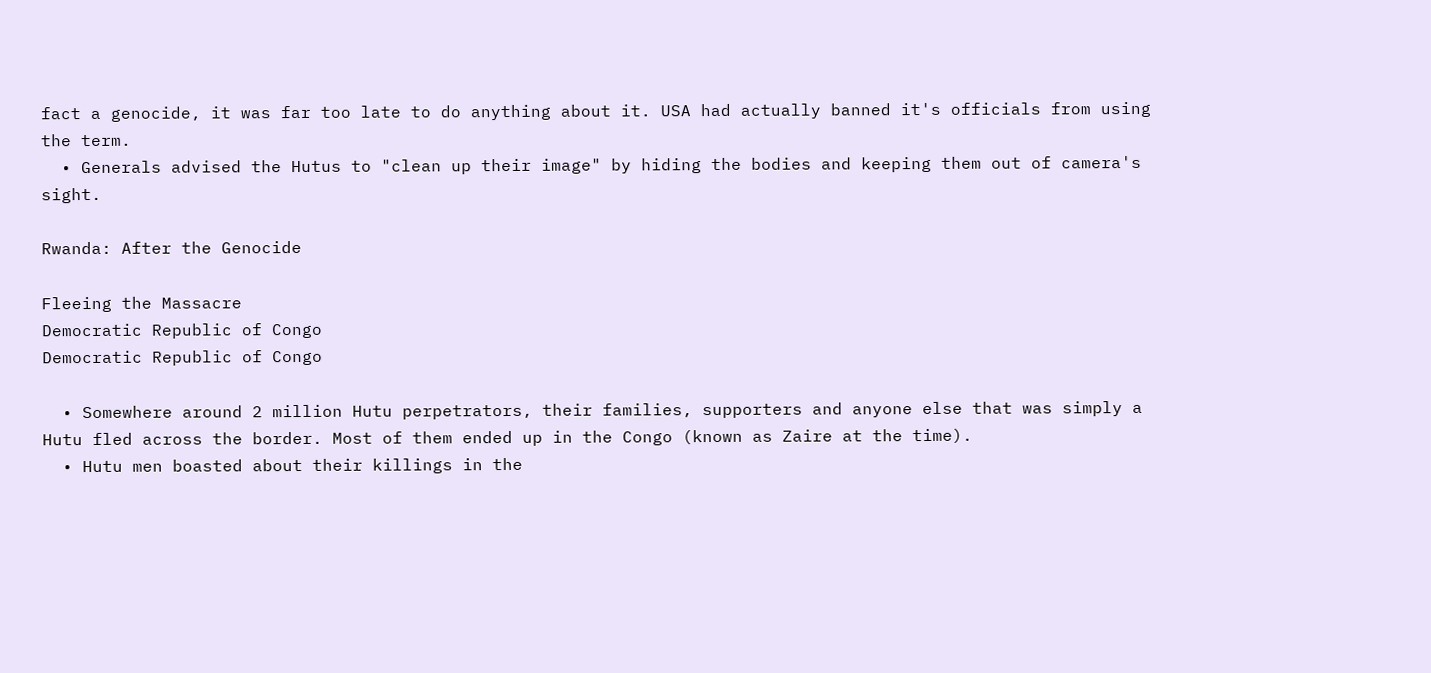fact a genocide, it was far too late to do anything about it. USA had actually banned it's officials from using the term.
  • Generals advised the Hutus to "clean up their image" by hiding the bodies and keeping them out of camera's sight.

Rwanda: After the Genocide

Fleeing the Massacre
Democratic Republic of Congo
Democratic Republic of Congo

  • Somewhere around 2 million Hutu perpetrators, their families, supporters and anyone else that was simply a Hutu fled across the border. Most of them ended up in the Congo (known as Zaire at the time).
  • Hutu men boasted about their killings in the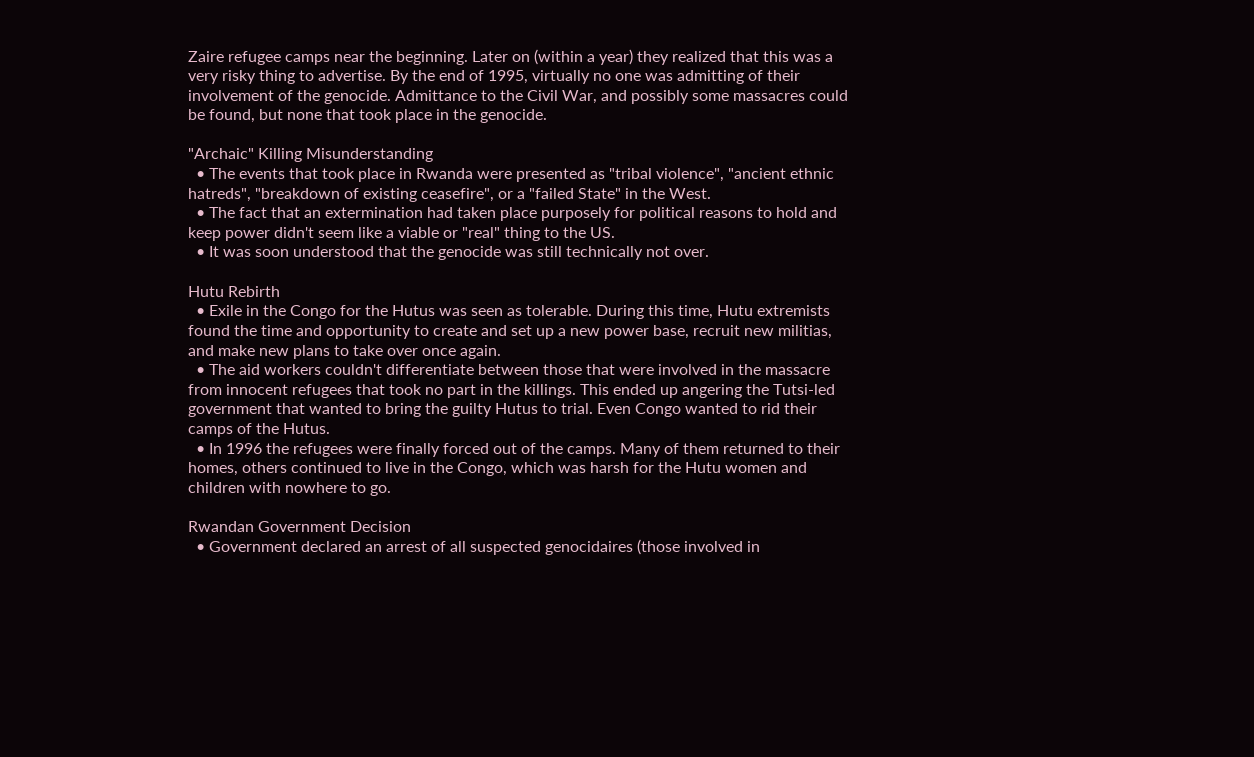Zaire refugee camps near the beginning. Later on (within a year) they realized that this was a very risky thing to advertise. By the end of 1995, virtually no one was admitting of their involvement of the genocide. Admittance to the Civil War, and possibly some massacres could be found, but none that took place in the genocide.

"Archaic" Killing Misunderstanding
  • The events that took place in Rwanda were presented as "tribal violence", "ancient ethnic hatreds", "breakdown of existing ceasefire", or a "failed State" in the West.
  • The fact that an extermination had taken place purposely for political reasons to hold and keep power didn't seem like a viable or "real" thing to the US.
  • It was soon understood that the genocide was still technically not over.

Hutu Rebirth
  • Exile in the Congo for the Hutus was seen as tolerable. During this time, Hutu extremists found the time and opportunity to create and set up a new power base, recruit new militias, and make new plans to take over once again.
  • The aid workers couldn't differentiate between those that were involved in the massacre from innocent refugees that took no part in the killings. This ended up angering the Tutsi-led government that wanted to bring the guilty Hutus to trial. Even Congo wanted to rid their camps of the Hutus.
  • In 1996 the refugees were finally forced out of the camps. Many of them returned to their homes, others continued to live in the Congo, which was harsh for the Hutu women and children with nowhere to go.

Rwandan Government Decision
  • Government declared an arrest of all suspected genocidaires (those involved in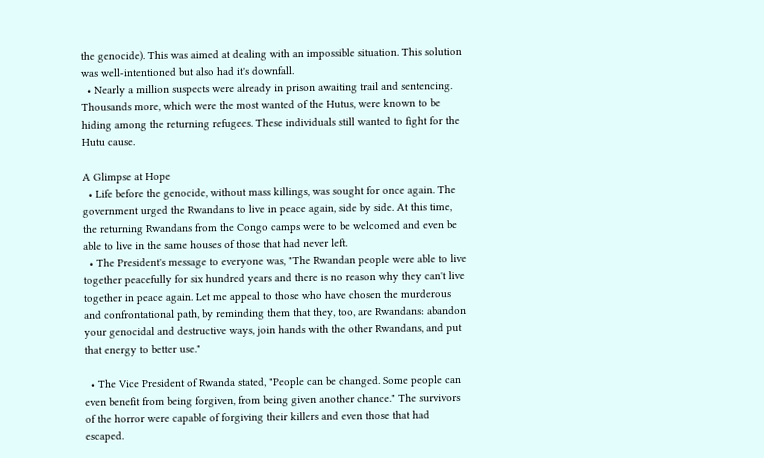the genocide). This was aimed at dealing with an impossible situation. This solution was well-intentioned but also had it's downfall.
  • Nearly a million suspects were already in prison awaiting trail and sentencing. Thousands more, which were the most wanted of the Hutus, were known to be hiding among the returning refugees. These individuals still wanted to fight for the Hutu cause.

A Glimpse at Hope
  • Life before the genocide, without mass killings, was sought for once again. The government urged the Rwandans to live in peace again, side by side. At this time, the returning Rwandans from the Congo camps were to be welcomed and even be able to live in the same houses of those that had never left.
  • The President's message to everyone was, "The Rwandan people were able to live together peacefully for six hundred years and there is no reason why they can't live together in peace again. Let me appeal to those who have chosen the murderous and confrontational path, by reminding them that they, too, are Rwandans: abandon your genocidal and destructive ways, join hands with the other Rwandans, and put that energy to better use."

  • The Vice President of Rwanda stated, "People can be changed. Some people can even benefit from being forgiven, from being given another chance." The survivors of the horror were capable of forgiving their killers and even those that had escaped.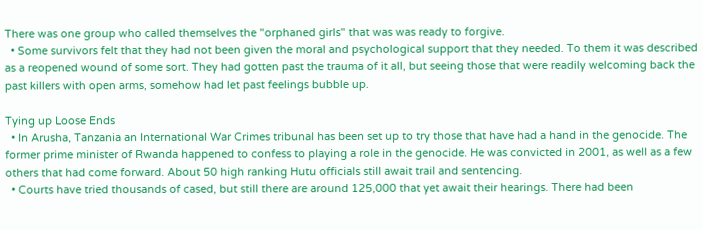There was one group who called themselves the "orphaned girls" that was was ready to forgive.
  • Some survivors felt that they had not been given the moral and psychological support that they needed. To them it was described as a reopened wound of some sort. They had gotten past the trauma of it all, but seeing those that were readily welcoming back the past killers with open arms, somehow had let past feelings bubble up.

Tying up Loose Ends
  • In Arusha, Tanzania an International War Crimes tribunal has been set up to try those that have had a hand in the genocide. The former prime minister of Rwanda happened to confess to playing a role in the genocide. He was convicted in 2001, as well as a few others that had come forward. About 50 high ranking Hutu officials still await trail and sentencing.
  • Courts have tried thousands of cased, but still there are around 125,000 that yet await their hearings. There had been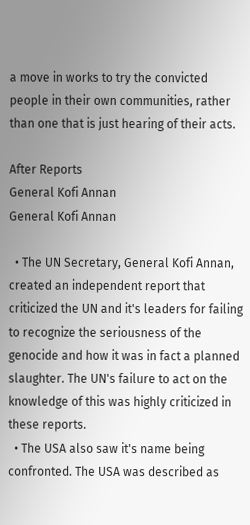a move in works to try the convicted people in their own communities, rather than one that is just hearing of their acts.

After Reports
General Kofi Annan
General Kofi Annan

  • The UN Secretary, General Kofi Annan, created an independent report that criticized the UN and it's leaders for failing to recognize the seriousness of the genocide and how it was in fact a planned slaughter. The UN's failure to act on the knowledge of this was highly criticized in these reports.
  • The USA also saw it's name being confronted. The USA was described as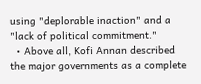using "deplorable inaction" and a "lack of political commitment."
  • Above all, Kofi Annan described the major governments as a complete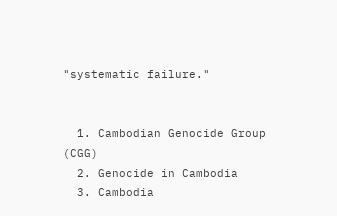"systematic failure."


  1. Cambodian Genocide Group (CGG)
  2. Genocide in Cambodia
  3. Cambodia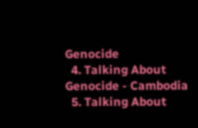Genocide
  4. Talking About Genocide - Cambodia
  5. Talking About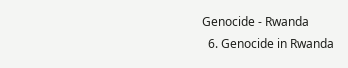Genocide - Rwanda
  6. Genocide in Rwanda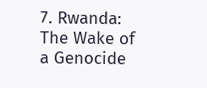7. Rwanda: The Wake of a Genocide